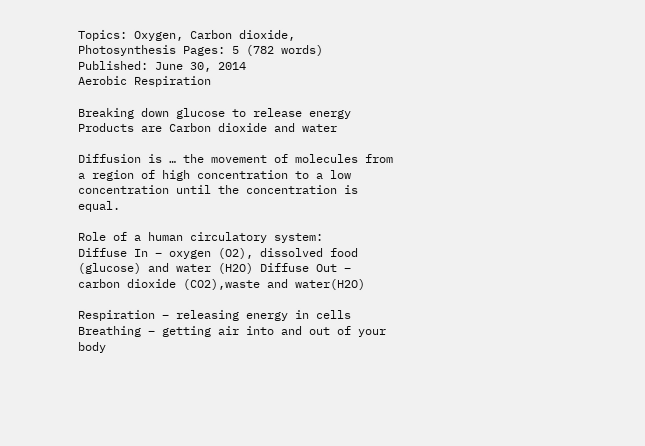Topics: Oxygen, Carbon dioxide, Photosynthesis Pages: 5 (782 words) Published: June 30, 2014
Aerobic Respiration

Breaking down glucose to release energy
Products are Carbon dioxide and water

Diffusion is … the movement of molecules from a region of high concentration to a low concentration until the concentration is equal.

Role of a human circulatory system:
Diffuse In – oxygen (O2), dissolved food (glucose) and water (H2O) Diffuse Out – carbon dioxide (CO2),waste and water(H2O)

Respiration – releasing energy in cells
Breathing – getting air into and out of your body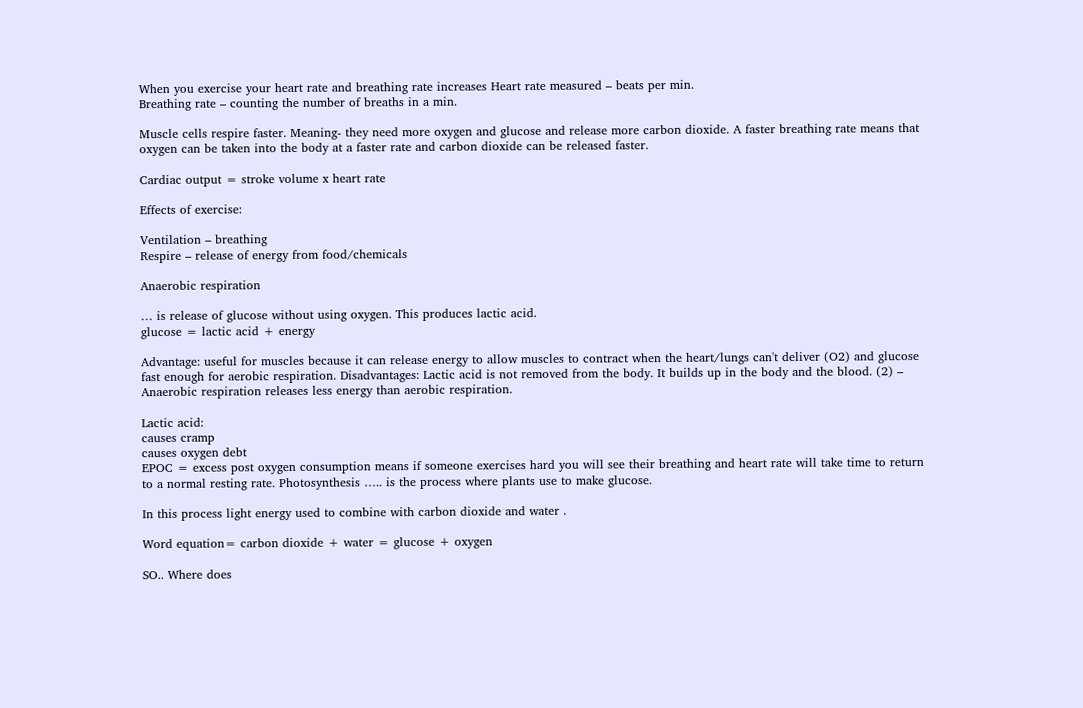When you exercise your heart rate and breathing rate increases Heart rate measured – beats per min.
Breathing rate – counting the number of breaths in a min.

Muscle cells respire faster. Meaning- they need more oxygen and glucose and release more carbon dioxide. A faster breathing rate means that oxygen can be taken into the body at a faster rate and carbon dioxide can be released faster.

Cardiac output = stroke volume x heart rate

Effects of exercise:

Ventilation – breathing
Respire – release of energy from food/chemicals

Anaerobic respiration

… is release of glucose without using oxygen. This produces lactic acid.
glucose = lactic acid + energy

Advantage: useful for muscles because it can release energy to allow muscles to contract when the heart/lungs can't deliver (O2) and glucose fast enough for aerobic respiration. Disadvantages: Lactic acid is not removed from the body. It builds up in the body and the blood. (2) – Anaerobic respiration releases less energy than aerobic respiration.

Lactic acid:
causes cramp
causes oxygen debt
EPOC = excess post oxygen consumption means if someone exercises hard you will see their breathing and heart rate will take time to return to a normal resting rate. Photosynthesis ….. is the process where plants use to make glucose.

In this process light energy used to combine with carbon dioxide and water .

Word equation= carbon dioxide + water = glucose + oxygen

SO.. Where does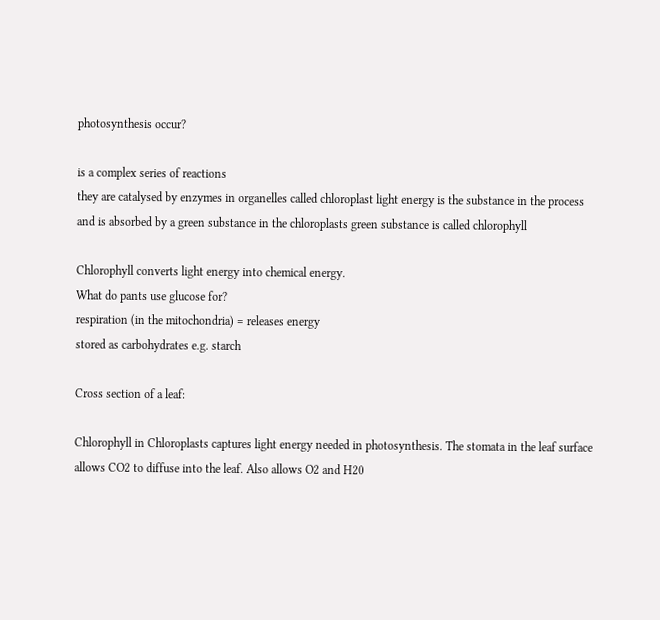photosynthesis occur?

is a complex series of reactions
they are catalysed by enzymes in organelles called chloroplast light energy is the substance in the process and is absorbed by a green substance in the chloroplasts green substance is called chlorophyll

Chlorophyll converts light energy into chemical energy.
What do pants use glucose for?
respiration (in the mitochondria) = releases energy
stored as carbohydrates e.g. starch

Cross section of a leaf:

Chlorophyll in Chloroplasts captures light energy needed in photosynthesis. The stomata in the leaf surface allows CO2 to diffuse into the leaf. Also allows O2 and H20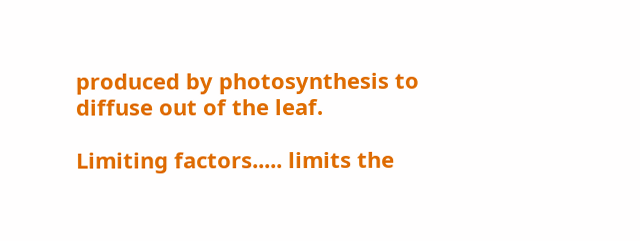produced by photosynthesis to diffuse out of the leaf.

Limiting factors..... limits the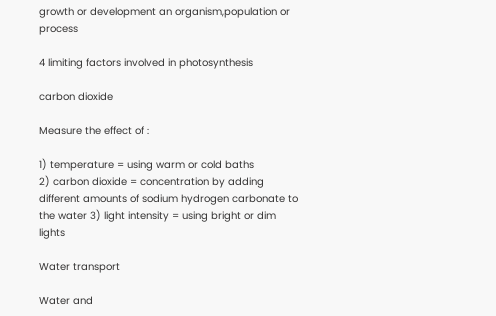growth or development an organism,population or process

4 limiting factors involved in photosynthesis

carbon dioxide

Measure the effect of :

1) temperature = using warm or cold baths
2) carbon dioxide = concentration by adding different amounts of sodium hydrogen carbonate to the water 3) light intensity = using bright or dim lights

Water transport

Water and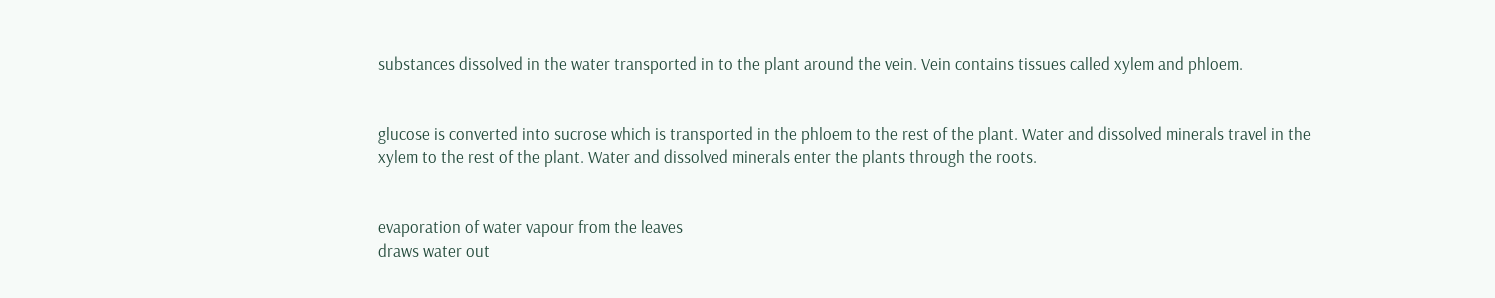substances dissolved in the water transported in to the plant around the vein. Vein contains tissues called xylem and phloem.


glucose is converted into sucrose which is transported in the phloem to the rest of the plant. Water and dissolved minerals travel in the xylem to the rest of the plant. Water and dissolved minerals enter the plants through the roots.


evaporation of water vapour from the leaves
draws water out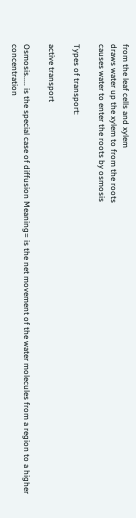from the leaf cells and xylem
draws water up the xylem to from the roots
causes water to enter the roots by osmosis

Types of transport:

active transport

Osmosis..... is the special case of diffusion Meaning= is the net movement of the water molecules from a region to a higher concentration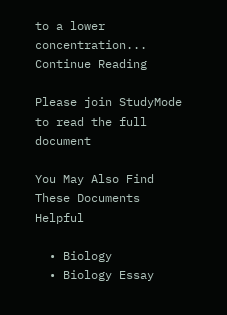to a lower concentration...
Continue Reading

Please join StudyMode to read the full document

You May Also Find These Documents Helpful

  • Biology
  • Biology Essay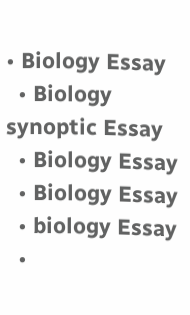• Biology Essay
  • Biology synoptic Essay
  • Biology Essay
  • Biology Essay
  • biology Essay
  •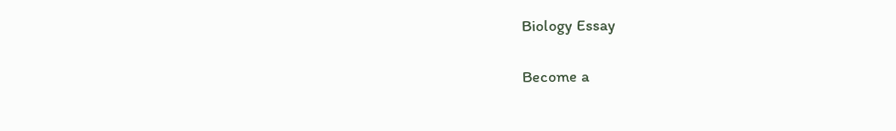Biology Essay

Become a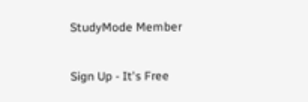StudyMode Member

Sign Up - It's Free